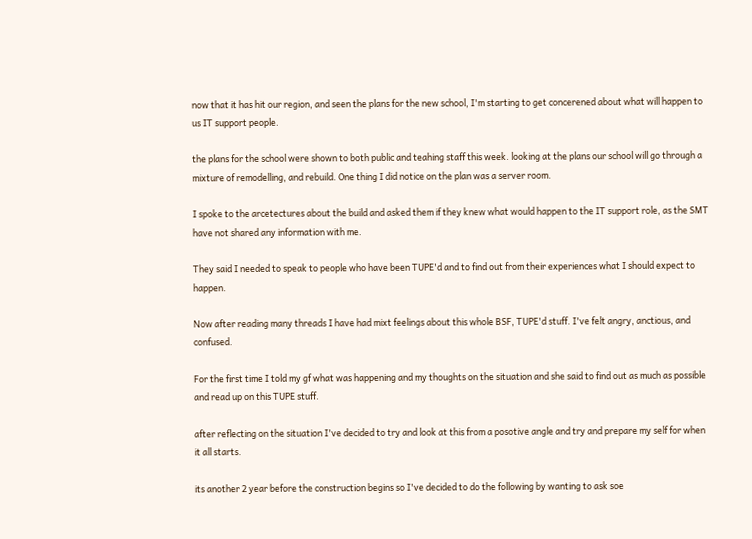now that it has hit our region, and seen the plans for the new school, I'm starting to get concerened about what will happen to us IT support people.

the plans for the school were shown to both public and teahing staff this week. looking at the plans our school will go through a mixture of remodelling, and rebuild. One thing I did notice on the plan was a server room.

I spoke to the arcetectures about the build and asked them if they knew what would happen to the IT support role, as the SMT have not shared any information with me.

They said I needed to speak to people who have been TUPE'd and to find out from their experiences what I should expect to happen.

Now after reading many threads I have had mixt feelings about this whole BSF, TUPE'd stuff. I've felt angry, anctious, and confused.

For the first time I told my gf what was happening and my thoughts on the situation and she said to find out as much as possible and read up on this TUPE stuff.

after reflecting on the situation I've decided to try and look at this from a posotive angle and try and prepare my self for when it all starts.

its another 2 year before the construction begins so I've decided to do the following by wanting to ask soe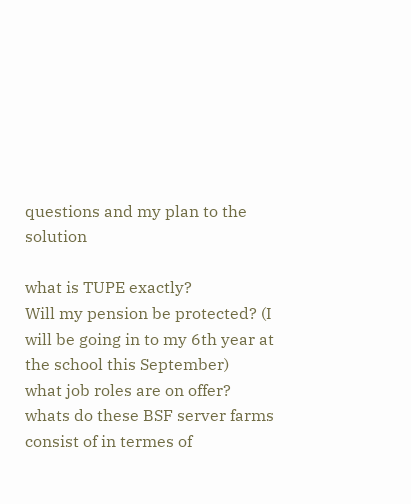questions and my plan to the solution

what is TUPE exactly?
Will my pension be protected? (I will be going in to my 6th year at the school this September)
what job roles are on offer?
whats do these BSF server farms consist of in termes of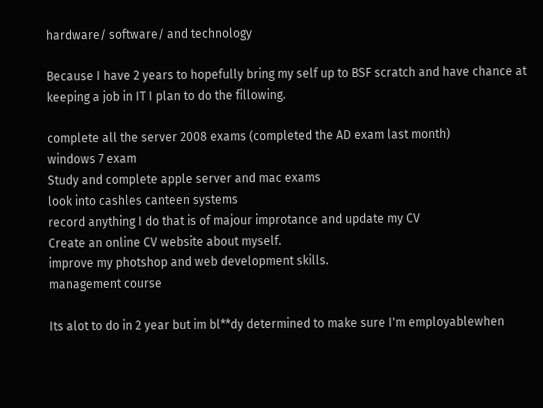hardware/ software/ and technology

Because I have 2 years to hopefully bring my self up to BSF scratch and have chance at keeping a job in IT I plan to do the fillowing.

complete all the server 2008 exams (completed the AD exam last month)
windows 7 exam
Study and complete apple server and mac exams
look into cashles canteen systems
record anything I do that is of majour improtance and update my CV
Create an online CV website about myself.
improve my photshop and web development skills.
management course

Its alot to do in 2 year but im bl**dy determined to make sure I'm employablewhen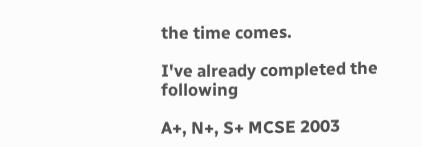the time comes.

I've already completed the following

A+, N+, S+ MCSE 2003